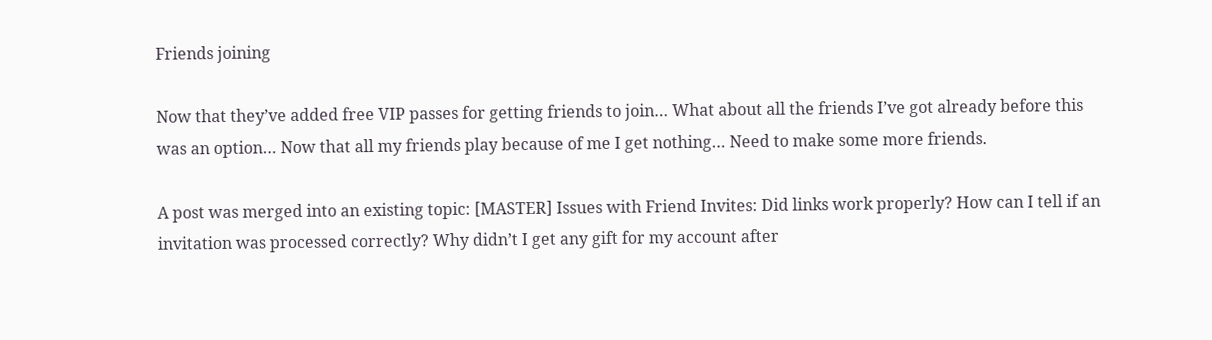Friends joining

Now that they’ve added free VIP passes for getting friends to join… What about all the friends I’ve got already before this was an option… Now that all my friends play because of me I get nothing… Need to make some more friends.

A post was merged into an existing topic: [MASTER] Issues with Friend Invites: Did links work properly? How can I tell if an invitation was processed correctly? Why didn’t I get any gift for my account after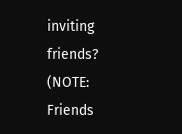inviting friends? (NOTE: Friends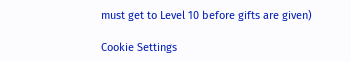must get to Level 10 before gifts are given)

Cookie Settings